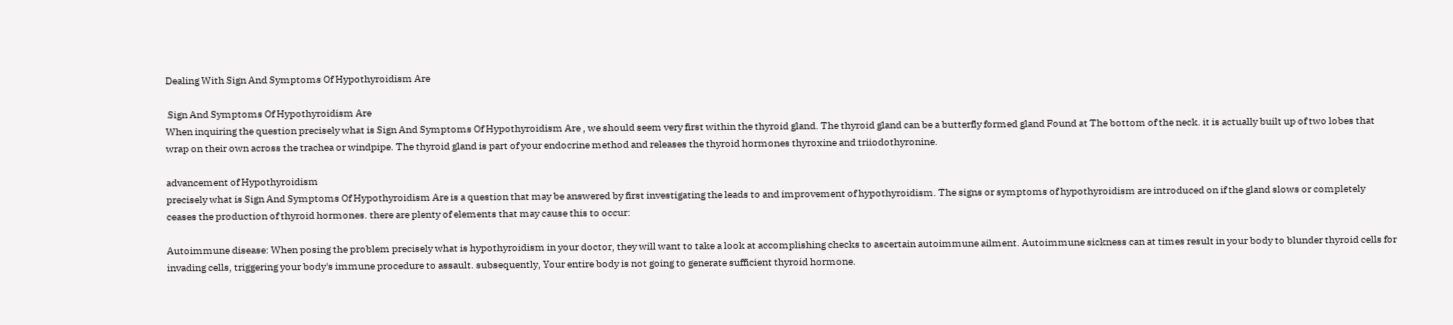Dealing With Sign And Symptoms Of Hypothyroidism Are

 Sign And Symptoms Of Hypothyroidism Are
When inquiring the question precisely what is Sign And Symptoms Of Hypothyroidism Are , we should seem very first within the thyroid gland. The thyroid gland can be a butterfly formed gland Found at The bottom of the neck. it is actually built up of two lobes that wrap on their own across the trachea or windpipe. The thyroid gland is part of your endocrine method and releases the thyroid hormones thyroxine and triiodothyronine.

advancement of Hypothyroidism
precisely what is Sign And Symptoms Of Hypothyroidism Are is a question that may be answered by first investigating the leads to and improvement of hypothyroidism. The signs or symptoms of hypothyroidism are introduced on if the gland slows or completely ceases the production of thyroid hormones. there are plenty of elements that may cause this to occur:

Autoimmune disease: When posing the problem precisely what is hypothyroidism in your doctor, they will want to take a look at accomplishing checks to ascertain autoimmune ailment. Autoimmune sickness can at times result in your body to blunder thyroid cells for invading cells, triggering your body's immune procedure to assault. subsequently, Your entire body is not going to generate sufficient thyroid hormone.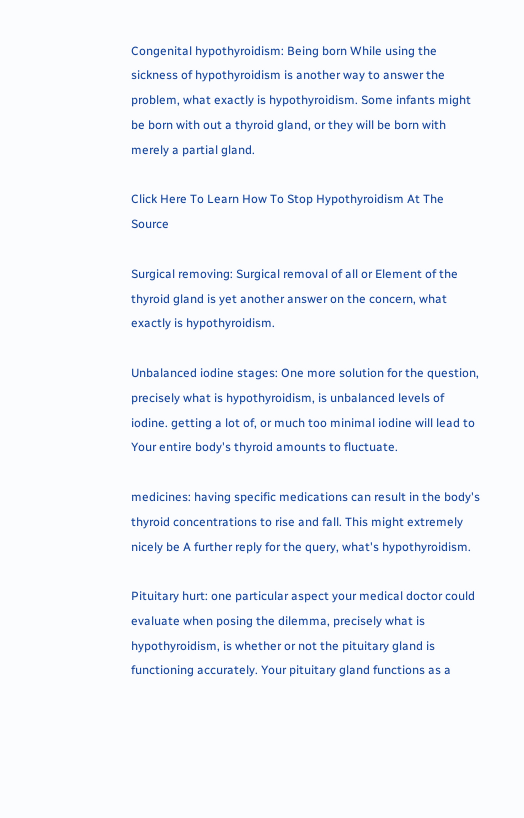Congenital hypothyroidism: Being born While using the sickness of hypothyroidism is another way to answer the problem, what exactly is hypothyroidism. Some infants might be born with out a thyroid gland, or they will be born with merely a partial gland.

Click Here To Learn How To Stop Hypothyroidism At The Source

Surgical removing: Surgical removal of all or Element of the thyroid gland is yet another answer on the concern, what exactly is hypothyroidism.

Unbalanced iodine stages: One more solution for the question, precisely what is hypothyroidism, is unbalanced levels of iodine. getting a lot of, or much too minimal iodine will lead to Your entire body's thyroid amounts to fluctuate.

medicines: having specific medications can result in the body's thyroid concentrations to rise and fall. This might extremely nicely be A further reply for the query, what's hypothyroidism.

Pituitary hurt: one particular aspect your medical doctor could evaluate when posing the dilemma, precisely what is hypothyroidism, is whether or not the pituitary gland is functioning accurately. Your pituitary gland functions as a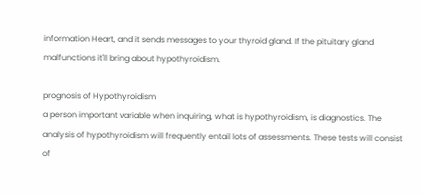information Heart, and it sends messages to your thyroid gland. If the pituitary gland malfunctions it'll bring about hypothyroidism.

prognosis of Hypothyroidism
a person important variable when inquiring, what is hypothyroidism, is diagnostics. The analysis of hypothyroidism will frequently entail lots of assessments. These tests will consist of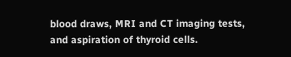blood draws, MRI and CT imaging tests, and aspiration of thyroid cells.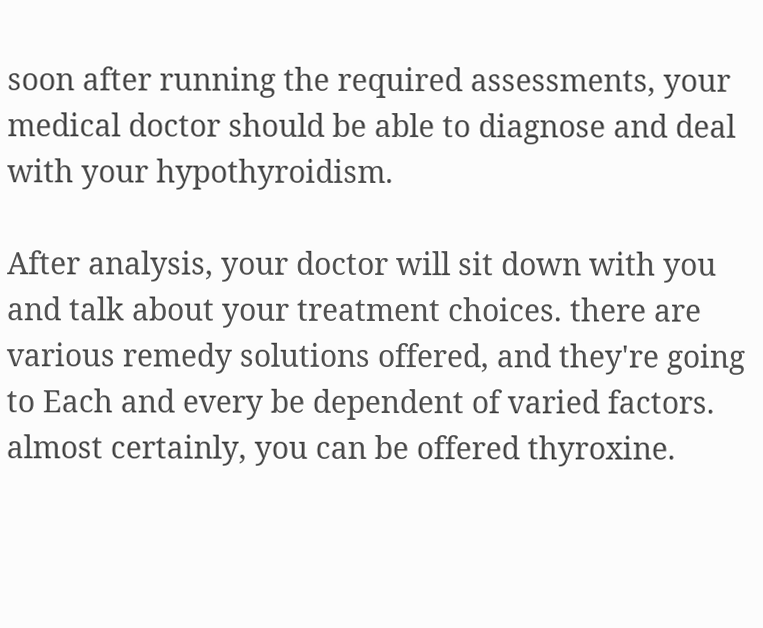soon after running the required assessments, your medical doctor should be able to diagnose and deal with your hypothyroidism.

After analysis, your doctor will sit down with you and talk about your treatment choices. there are various remedy solutions offered, and they're going to Each and every be dependent of varied factors. almost certainly, you can be offered thyroxine.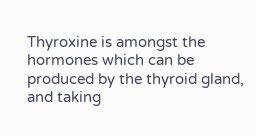Thyroxine is amongst the hormones which can be produced by the thyroid gland, and taking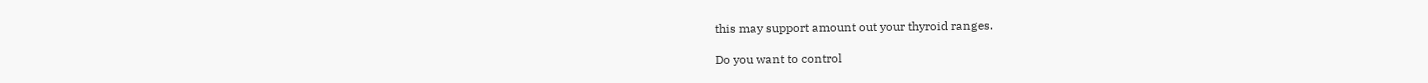this may support amount out your thyroid ranges.

Do you want to control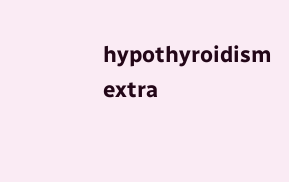hypothyroidism extra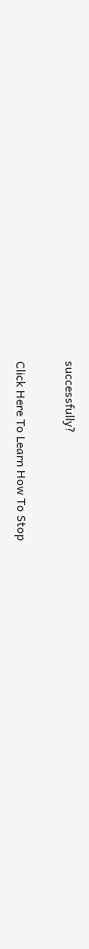successfully?

Click Here To Learn How To Stop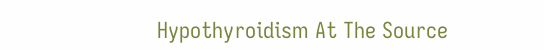Hypothyroidism At The Source